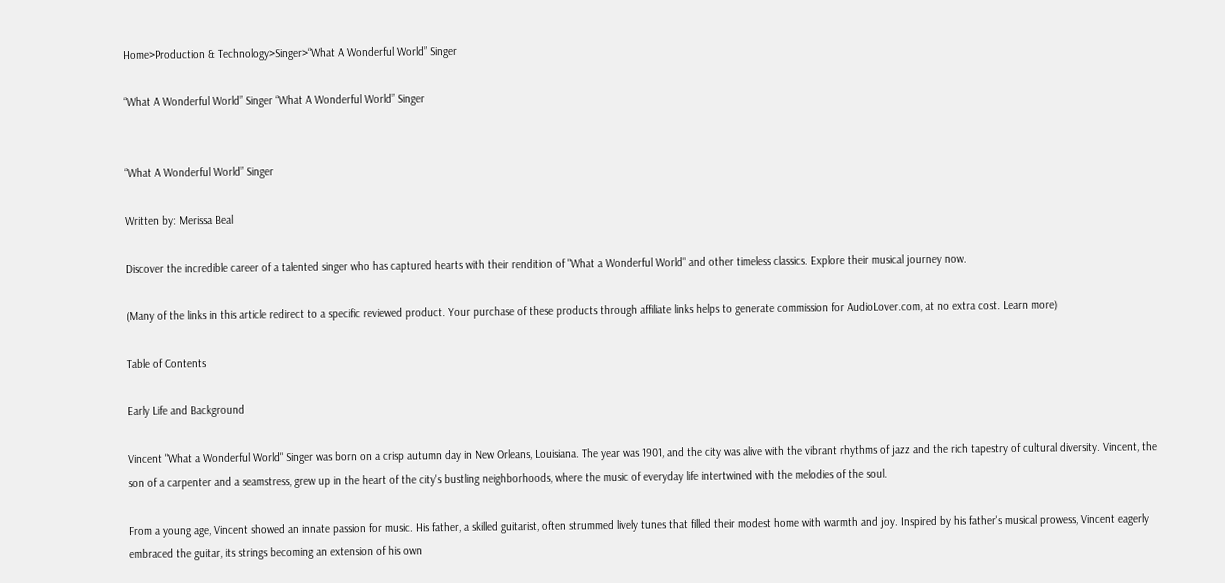Home>Production & Technology>Singer>“What A Wonderful World” Singer

“What A Wonderful World” Singer “What A Wonderful World” Singer


“What A Wonderful World” Singer

Written by: Merissa Beal

Discover the incredible career of a talented singer who has captured hearts with their rendition of "What a Wonderful World" and other timeless classics. Explore their musical journey now.

(Many of the links in this article redirect to a specific reviewed product. Your purchase of these products through affiliate links helps to generate commission for AudioLover.com, at no extra cost. Learn more)

Table of Contents

Early Life and Background

Vincent "What a Wonderful World" Singer was born on a crisp autumn day in New Orleans, Louisiana. The year was 1901, and the city was alive with the vibrant rhythms of jazz and the rich tapestry of cultural diversity. Vincent, the son of a carpenter and a seamstress, grew up in the heart of the city's bustling neighborhoods, where the music of everyday life intertwined with the melodies of the soul.

From a young age, Vincent showed an innate passion for music. His father, a skilled guitarist, often strummed lively tunes that filled their modest home with warmth and joy. Inspired by his father's musical prowess, Vincent eagerly embraced the guitar, its strings becoming an extension of his own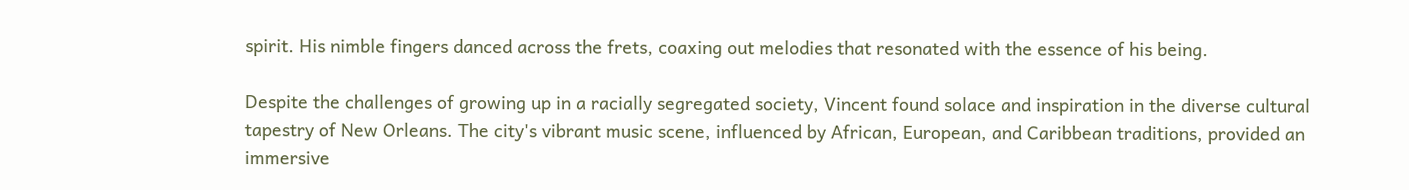spirit. His nimble fingers danced across the frets, coaxing out melodies that resonated with the essence of his being.

Despite the challenges of growing up in a racially segregated society, Vincent found solace and inspiration in the diverse cultural tapestry of New Orleans. The city's vibrant music scene, influenced by African, European, and Caribbean traditions, provided an immersive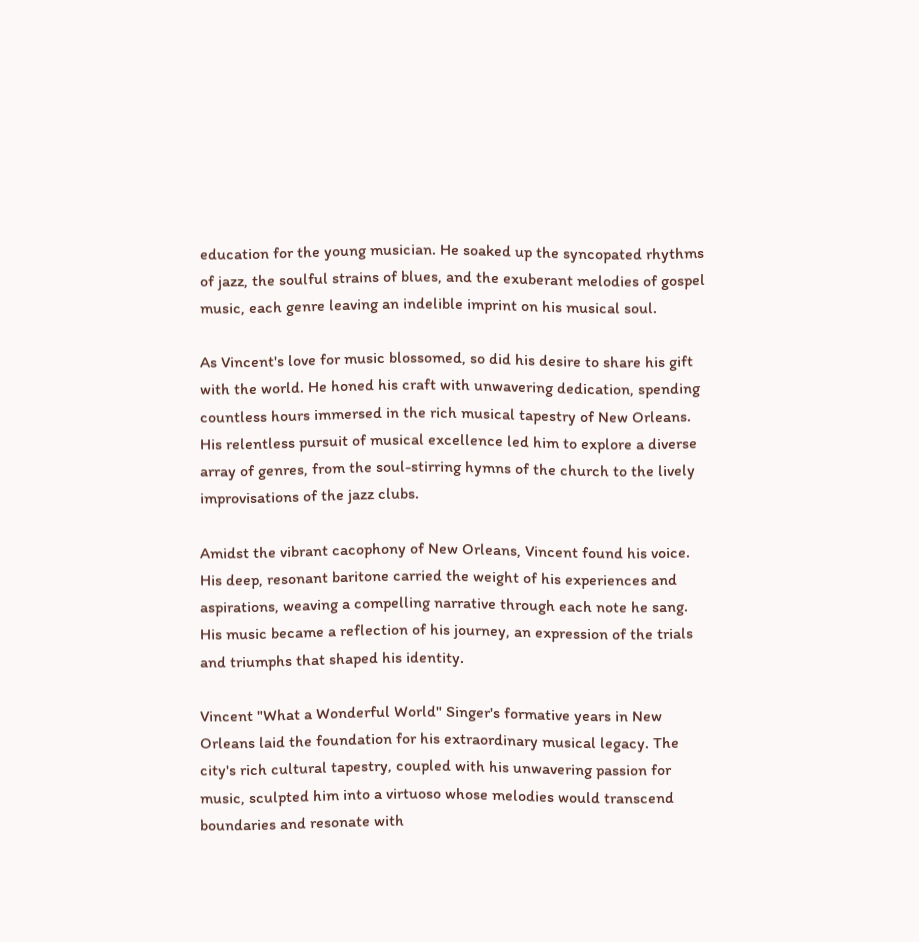education for the young musician. He soaked up the syncopated rhythms of jazz, the soulful strains of blues, and the exuberant melodies of gospel music, each genre leaving an indelible imprint on his musical soul.

As Vincent's love for music blossomed, so did his desire to share his gift with the world. He honed his craft with unwavering dedication, spending countless hours immersed in the rich musical tapestry of New Orleans. His relentless pursuit of musical excellence led him to explore a diverse array of genres, from the soul-stirring hymns of the church to the lively improvisations of the jazz clubs.

Amidst the vibrant cacophony of New Orleans, Vincent found his voice. His deep, resonant baritone carried the weight of his experiences and aspirations, weaving a compelling narrative through each note he sang. His music became a reflection of his journey, an expression of the trials and triumphs that shaped his identity.

Vincent "What a Wonderful World" Singer's formative years in New Orleans laid the foundation for his extraordinary musical legacy. The city's rich cultural tapestry, coupled with his unwavering passion for music, sculpted him into a virtuoso whose melodies would transcend boundaries and resonate with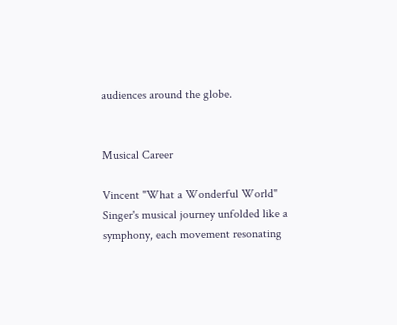audiences around the globe.


Musical Career

Vincent "What a Wonderful World" Singer's musical journey unfolded like a symphony, each movement resonating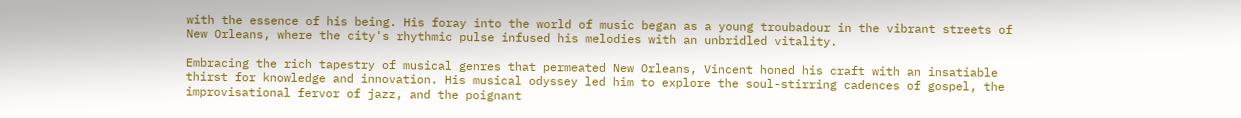with the essence of his being. His foray into the world of music began as a young troubadour in the vibrant streets of New Orleans, where the city's rhythmic pulse infused his melodies with an unbridled vitality.

Embracing the rich tapestry of musical genres that permeated New Orleans, Vincent honed his craft with an insatiable thirst for knowledge and innovation. His musical odyssey led him to explore the soul-stirring cadences of gospel, the improvisational fervor of jazz, and the poignant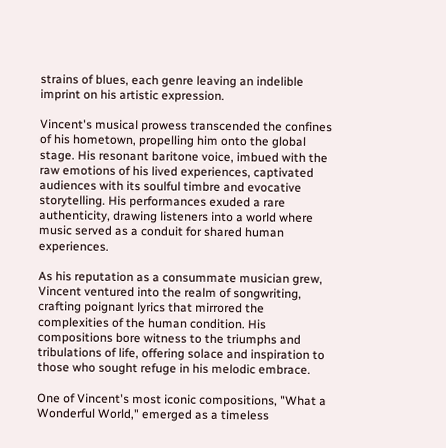strains of blues, each genre leaving an indelible imprint on his artistic expression.

Vincent's musical prowess transcended the confines of his hometown, propelling him onto the global stage. His resonant baritone voice, imbued with the raw emotions of his lived experiences, captivated audiences with its soulful timbre and evocative storytelling. His performances exuded a rare authenticity, drawing listeners into a world where music served as a conduit for shared human experiences.

As his reputation as a consummate musician grew, Vincent ventured into the realm of songwriting, crafting poignant lyrics that mirrored the complexities of the human condition. His compositions bore witness to the triumphs and tribulations of life, offering solace and inspiration to those who sought refuge in his melodic embrace.

One of Vincent's most iconic compositions, "What a Wonderful World," emerged as a timeless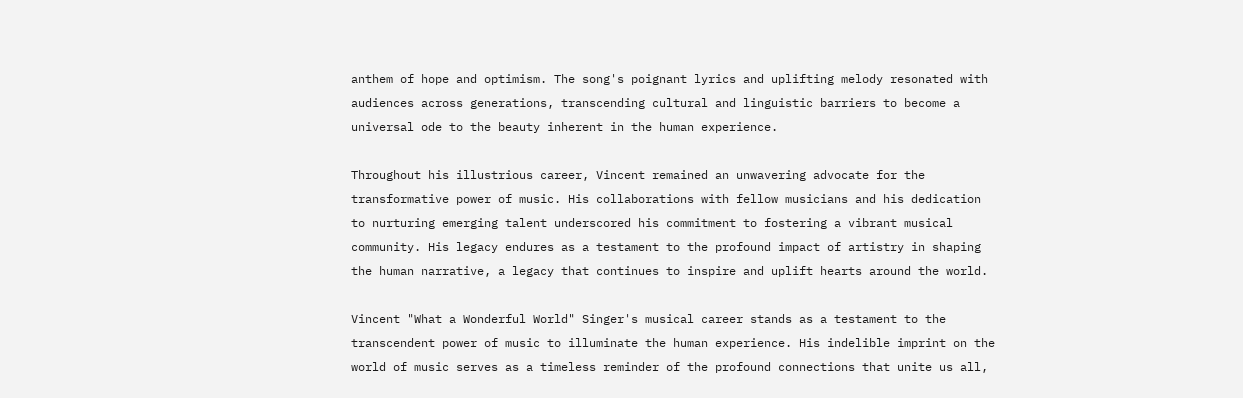anthem of hope and optimism. The song's poignant lyrics and uplifting melody resonated with audiences across generations, transcending cultural and linguistic barriers to become a universal ode to the beauty inherent in the human experience.

Throughout his illustrious career, Vincent remained an unwavering advocate for the transformative power of music. His collaborations with fellow musicians and his dedication to nurturing emerging talent underscored his commitment to fostering a vibrant musical community. His legacy endures as a testament to the profound impact of artistry in shaping the human narrative, a legacy that continues to inspire and uplift hearts around the world.

Vincent "What a Wonderful World" Singer's musical career stands as a testament to the transcendent power of music to illuminate the human experience. His indelible imprint on the world of music serves as a timeless reminder of the profound connections that unite us all,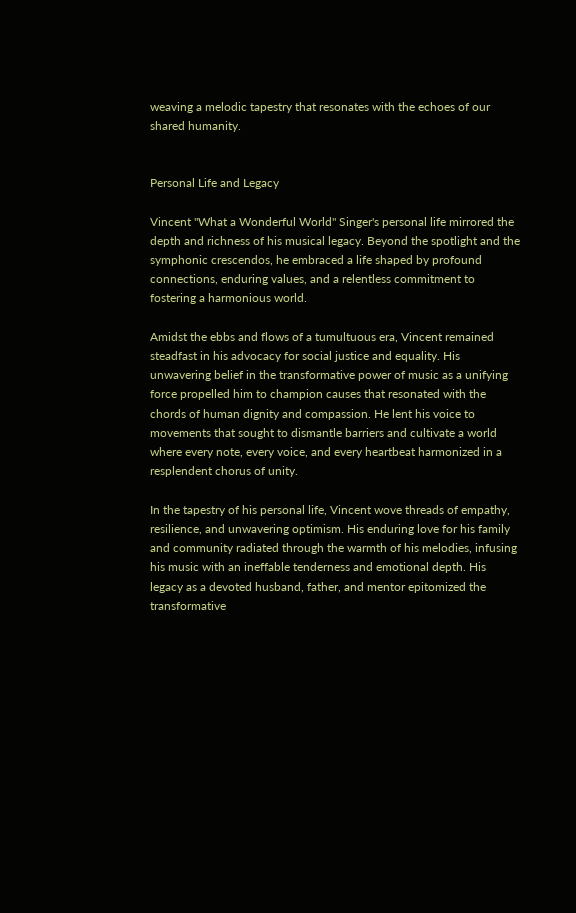weaving a melodic tapestry that resonates with the echoes of our shared humanity.


Personal Life and Legacy

Vincent "What a Wonderful World" Singer's personal life mirrored the depth and richness of his musical legacy. Beyond the spotlight and the symphonic crescendos, he embraced a life shaped by profound connections, enduring values, and a relentless commitment to fostering a harmonious world.

Amidst the ebbs and flows of a tumultuous era, Vincent remained steadfast in his advocacy for social justice and equality. His unwavering belief in the transformative power of music as a unifying force propelled him to champion causes that resonated with the chords of human dignity and compassion. He lent his voice to movements that sought to dismantle barriers and cultivate a world where every note, every voice, and every heartbeat harmonized in a resplendent chorus of unity.

In the tapestry of his personal life, Vincent wove threads of empathy, resilience, and unwavering optimism. His enduring love for his family and community radiated through the warmth of his melodies, infusing his music with an ineffable tenderness and emotional depth. His legacy as a devoted husband, father, and mentor epitomized the transformative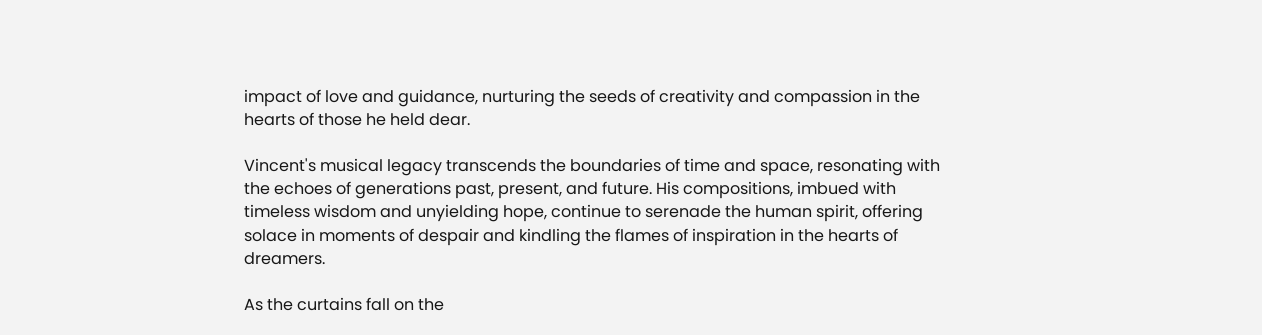impact of love and guidance, nurturing the seeds of creativity and compassion in the hearts of those he held dear.

Vincent's musical legacy transcends the boundaries of time and space, resonating with the echoes of generations past, present, and future. His compositions, imbued with timeless wisdom and unyielding hope, continue to serenade the human spirit, offering solace in moments of despair and kindling the flames of inspiration in the hearts of dreamers.

As the curtains fall on the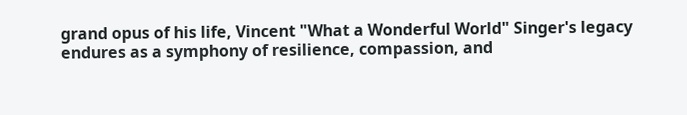grand opus of his life, Vincent "What a Wonderful World" Singer's legacy endures as a symphony of resilience, compassion, and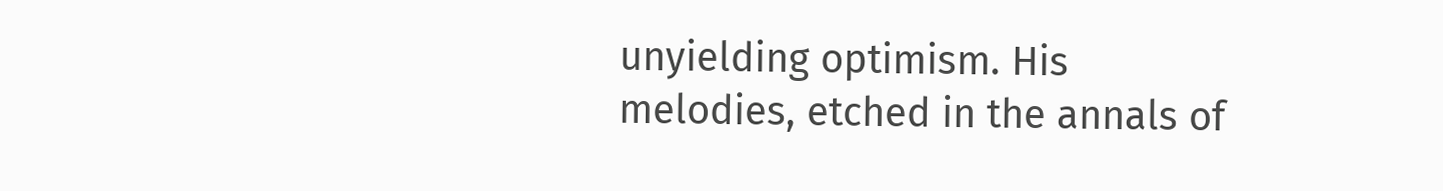unyielding optimism. His melodies, etched in the annals of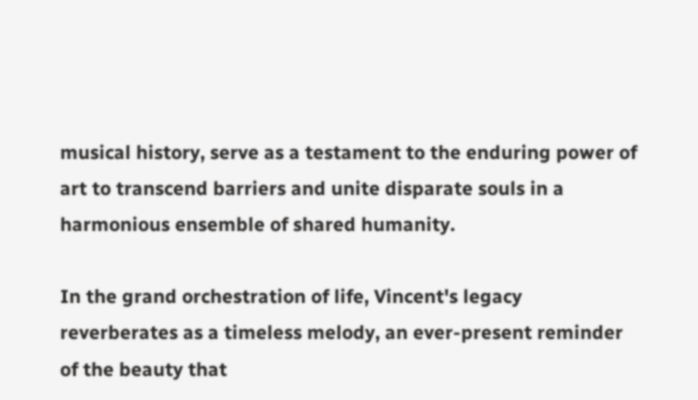musical history, serve as a testament to the enduring power of art to transcend barriers and unite disparate souls in a harmonious ensemble of shared humanity.

In the grand orchestration of life, Vincent's legacy reverberates as a timeless melody, an ever-present reminder of the beauty that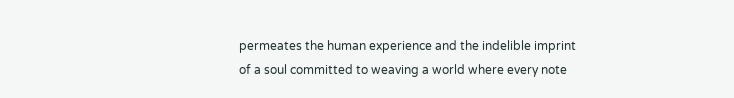permeates the human experience and the indelible imprint of a soul committed to weaving a world where every note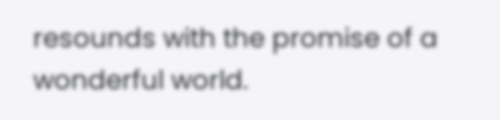resounds with the promise of a wonderful world.